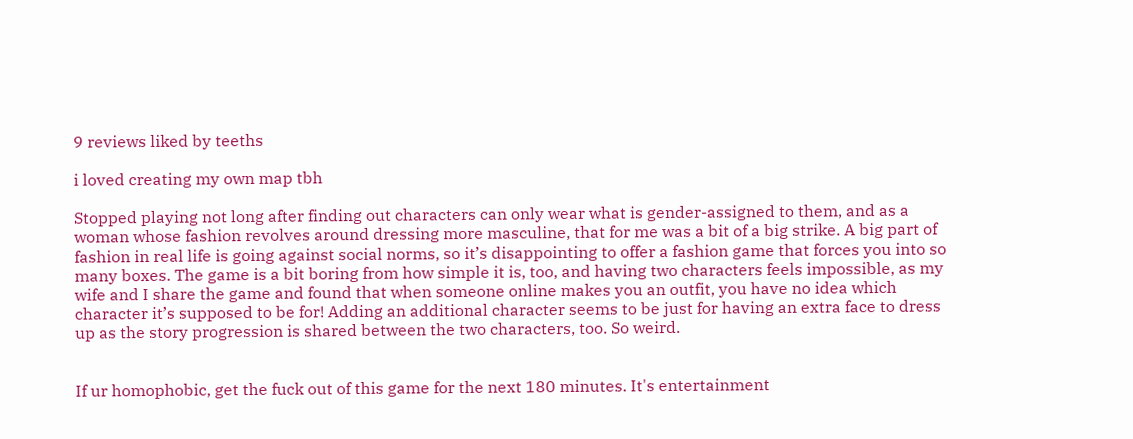9 reviews liked by teeths

i loved creating my own map tbh

Stopped playing not long after finding out characters can only wear what is gender-assigned to them, and as a woman whose fashion revolves around dressing more masculine, that for me was a bit of a big strike. A big part of fashion in real life is going against social norms, so it’s disappointing to offer a fashion game that forces you into so many boxes. The game is a bit boring from how simple it is, too, and having two characters feels impossible, as my wife and I share the game and found that when someone online makes you an outfit, you have no idea which character it’s supposed to be for! Adding an additional character seems to be just for having an extra face to dress up as the story progression is shared between the two characters, too. So weird.


If ur homophobic, get the fuck out of this game for the next 180 minutes. It's entertainment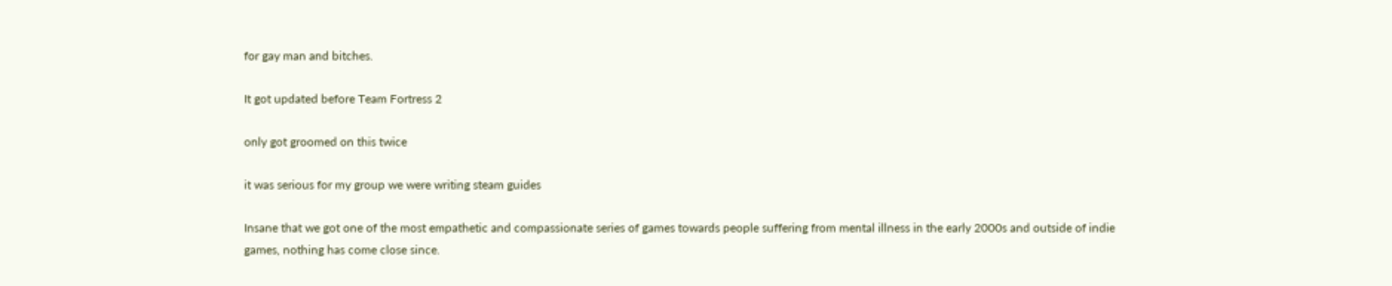for gay man and bitches.

It got updated before Team Fortress 2

only got groomed on this twice

it was serious for my group we were writing steam guides

Insane that we got one of the most empathetic and compassionate series of games towards people suffering from mental illness in the early 2000s and outside of indie games, nothing has come close since.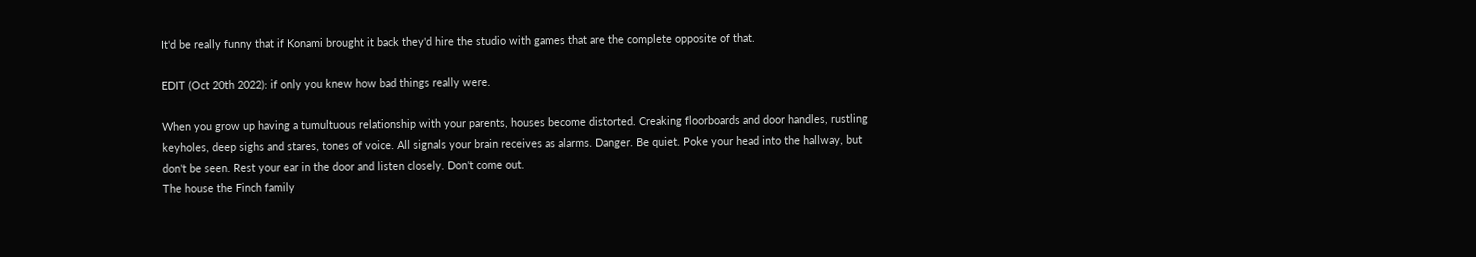It'd be really funny that if Konami brought it back they'd hire the studio with games that are the complete opposite of that.

EDIT (Oct 20th 2022): if only you knew how bad things really were.

When you grow up having a tumultuous relationship with your parents, houses become distorted. Creaking floorboards and door handles, rustling keyholes, deep sighs and stares, tones of voice. All signals your brain receives as alarms. Danger. Be quiet. Poke your head into the hallway, but don't be seen. Rest your ear in the door and listen closely. Don't come out.
The house the Finch family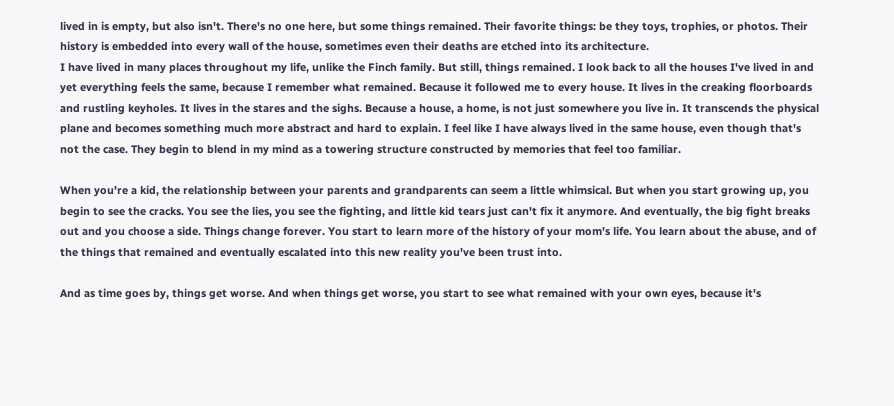lived in is empty, but also isn't. There's no one here, but some things remained. Their favorite things: be they toys, trophies, or photos. Their history is embedded into every wall of the house, sometimes even their deaths are etched into its architecture.
I have lived in many places throughout my life, unlike the Finch family. But still, things remained. I look back to all the houses I've lived in and yet everything feels the same, because I remember what remained. Because it followed me to every house. It lives in the creaking floorboards and rustling keyholes. It lives in the stares and the sighs. Because a house, a home, is not just somewhere you live in. It transcends the physical plane and becomes something much more abstract and hard to explain. I feel like I have always lived in the same house, even though that's not the case. They begin to blend in my mind as a towering structure constructed by memories that feel too familiar.

When you're a kid, the relationship between your parents and grandparents can seem a little whimsical. But when you start growing up, you begin to see the cracks. You see the lies, you see the fighting, and little kid tears just can't fix it anymore. And eventually, the big fight breaks out and you choose a side. Things change forever. You start to learn more of the history of your mom's life. You learn about the abuse, and of the things that remained and eventually escalated into this new reality you've been trust into.

And as time goes by, things get worse. And when things get worse, you start to see what remained with your own eyes, because it's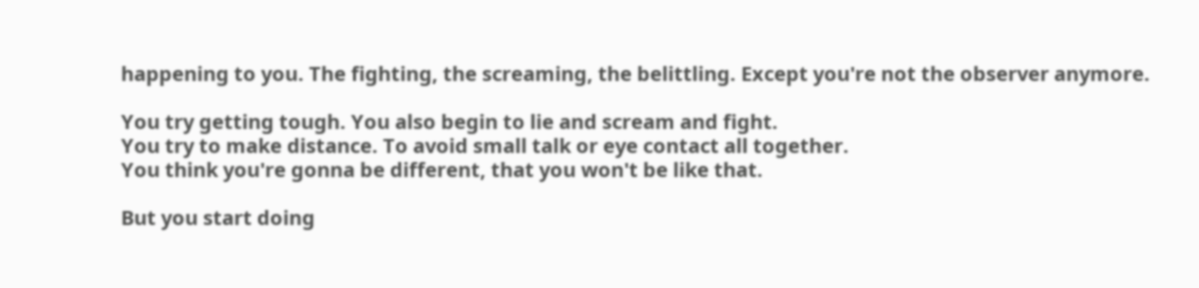happening to you. The fighting, the screaming, the belittling. Except you're not the observer anymore.

You try getting tough. You also begin to lie and scream and fight.
You try to make distance. To avoid small talk or eye contact all together.
You think you're gonna be different, that you won't be like that.

But you start doing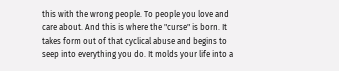this with the wrong people. To people you love and care about. And this is where the "curse" is born. It takes form out of that cyclical abuse and begins to seep into everything you do. It molds your life into a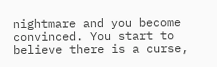nightmare and you become convinced. You start to believe there is a curse,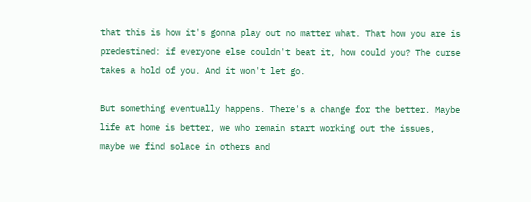that this is how it's gonna play out no matter what. That how you are is predestined: if everyone else couldn't beat it, how could you? The curse takes a hold of you. And it won't let go.

But something eventually happens. There's a change for the better. Maybe life at home is better, we who remain start working out the issues, maybe we find solace in others and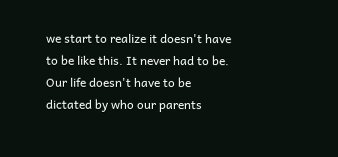we start to realize it doesn't have to be like this. It never had to be.
Our life doesn't have to be dictated by who our parents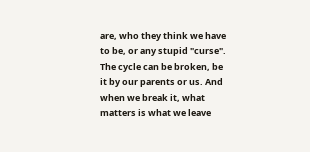are, who they think we have to be, or any stupid "curse". The cycle can be broken, be it by our parents or us. And when we break it, what matters is what we leave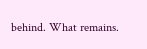behind. What remains.